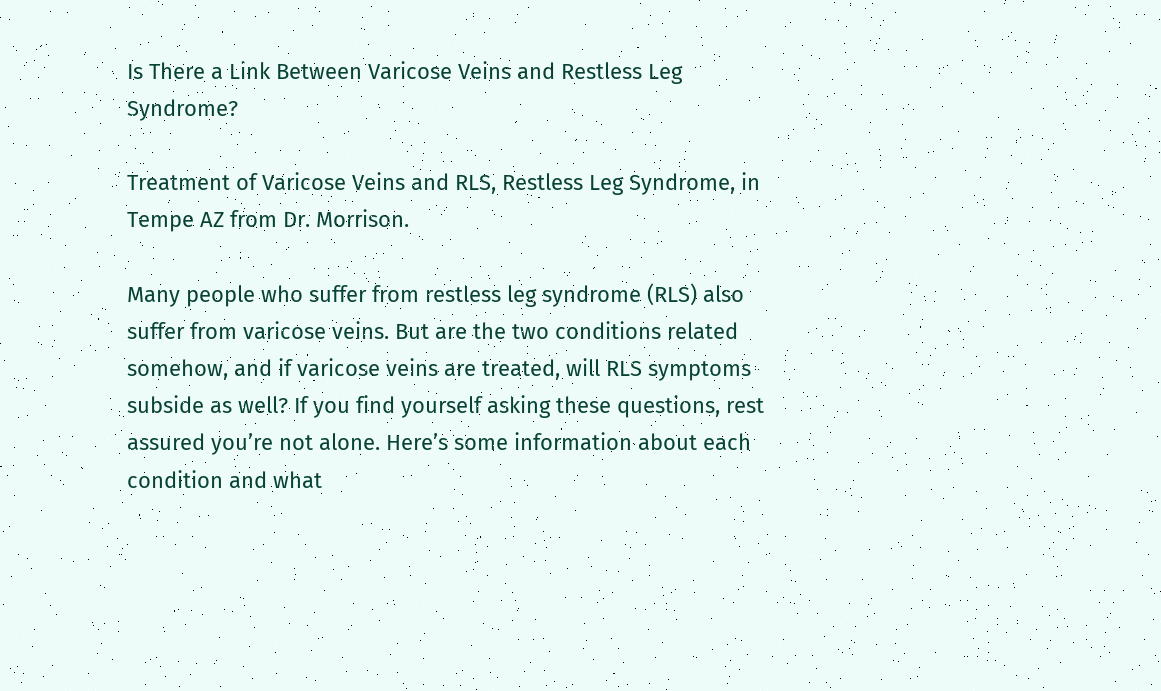Is There a Link Between Varicose Veins and Restless Leg Syndrome?

Treatment of Varicose Veins and RLS, Restless Leg Syndrome, in Tempe AZ from Dr. Morrison.

Many people who suffer from restless leg syndrome (RLS) also suffer from varicose veins. But are the two conditions related somehow, and if varicose veins are treated, will RLS symptoms subside as well? If you find yourself asking these questions, rest assured you’re not alone. Here’s some information about each condition and what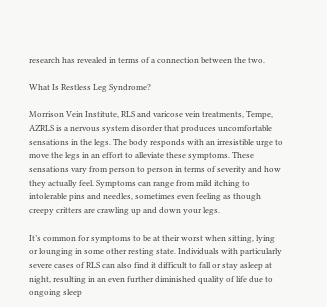research has revealed in terms of a connection between the two.

What Is Restless Leg Syndrome?

Morrison Vein Institute, RLS and varicose vein treatments, Tempe, AZRLS is a nervous system disorder that produces uncomfortable sensations in the legs. The body responds with an irresistible urge to move the legs in an effort to alleviate these symptoms. These sensations vary from person to person in terms of severity and how they actually feel. Symptoms can range from mild itching to intolerable pins and needles, sometimes even feeling as though creepy critters are crawling up and down your legs.

It’s common for symptoms to be at their worst when sitting, lying or lounging in some other resting state. Individuals with particularly severe cases of RLS can also find it difficult to fall or stay asleep at night, resulting in an even further diminished quality of life due to ongoing sleep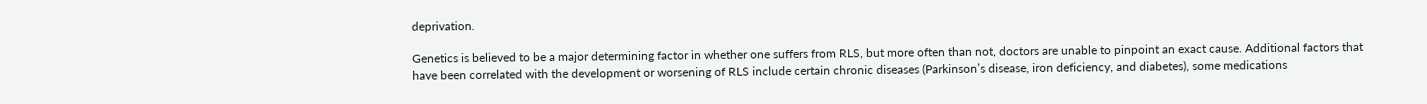deprivation.

Genetics is believed to be a major determining factor in whether one suffers from RLS, but more often than not, doctors are unable to pinpoint an exact cause. Additional factors that have been correlated with the development or worsening of RLS include certain chronic diseases (Parkinson’s disease, iron deficiency, and diabetes), some medications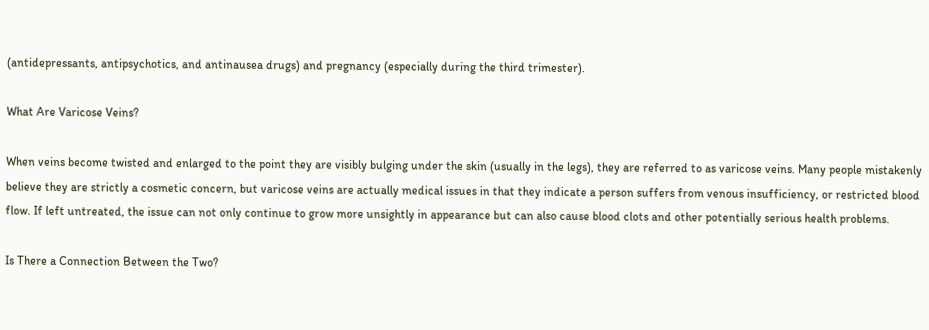(antidepressants, antipsychotics, and antinausea drugs) and pregnancy (especially during the third trimester).

What Are Varicose Veins?

When veins become twisted and enlarged to the point they are visibly bulging under the skin (usually in the legs), they are referred to as varicose veins. Many people mistakenly believe they are strictly a cosmetic concern, but varicose veins are actually medical issues in that they indicate a person suffers from venous insufficiency, or restricted blood flow. If left untreated, the issue can not only continue to grow more unsightly in appearance but can also cause blood clots and other potentially serious health problems.

Is There a Connection Between the Two?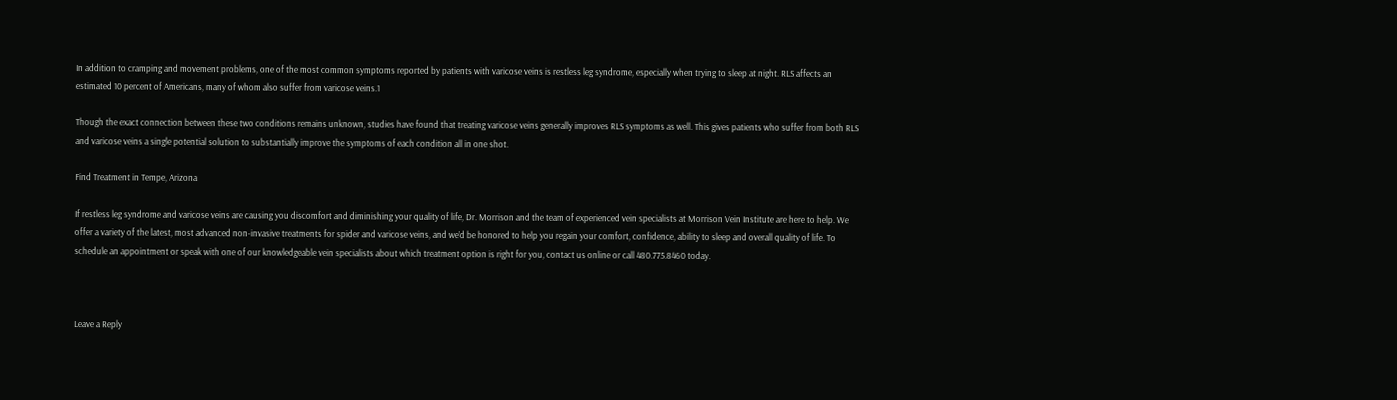In addition to cramping and movement problems, one of the most common symptoms reported by patients with varicose veins is restless leg syndrome, especially when trying to sleep at night. RLS affects an estimated 10 percent of Americans, many of whom also suffer from varicose veins.1

Though the exact connection between these two conditions remains unknown, studies have found that treating varicose veins generally improves RLS symptoms as well. This gives patients who suffer from both RLS and varicose veins a single potential solution to substantially improve the symptoms of each condition all in one shot.

Find Treatment in Tempe, Arizona

If restless leg syndrome and varicose veins are causing you discomfort and diminishing your quality of life, Dr. Morrison and the team of experienced vein specialists at Morrison Vein Institute are here to help. We offer a variety of the latest, most advanced non-invasive treatments for spider and varicose veins, and we’d be honored to help you regain your comfort, confidence, ability to sleep and overall quality of life. To schedule an appointment or speak with one of our knowledgeable vein specialists about which treatment option is right for you, contact us online or call 480.775.8460 today.



Leave a Reply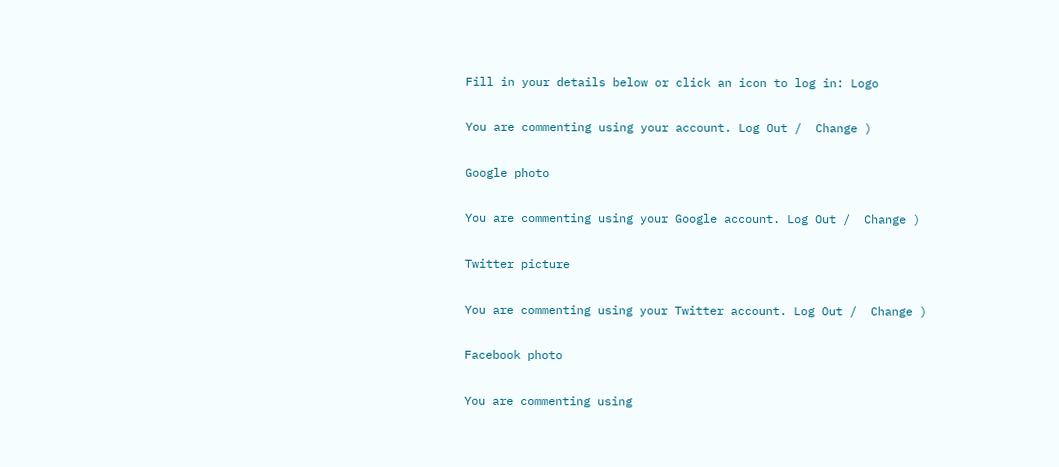Fill in your details below or click an icon to log in: Logo

You are commenting using your account. Log Out /  Change )

Google photo

You are commenting using your Google account. Log Out /  Change )

Twitter picture

You are commenting using your Twitter account. Log Out /  Change )

Facebook photo

You are commenting using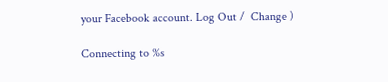your Facebook account. Log Out /  Change )

Connecting to %s